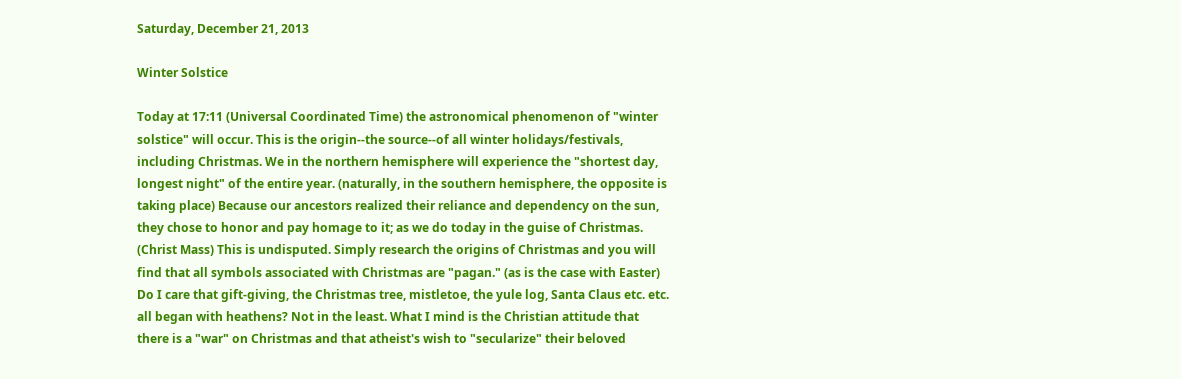Saturday, December 21, 2013

Winter Solstice

Today at 17:11 (Universal Coordinated Time) the astronomical phenomenon of "winter solstice" will occur. This is the origin--the source--of all winter holidays/festivals, including Christmas. We in the northern hemisphere will experience the "shortest day, longest night" of the entire year. (naturally, in the southern hemisphere, the opposite is taking place) Because our ancestors realized their reliance and dependency on the sun, they chose to honor and pay homage to it; as we do today in the guise of Christmas. (Christ Mass) This is undisputed. Simply research the origins of Christmas and you will find that all symbols associated with Christmas are "pagan." (as is the case with Easter) Do I care that gift-giving, the Christmas tree, mistletoe, the yule log, Santa Claus etc. etc. all began with heathens? Not in the least. What I mind is the Christian attitude that there is a "war" on Christmas and that atheist's wish to "secularize" their beloved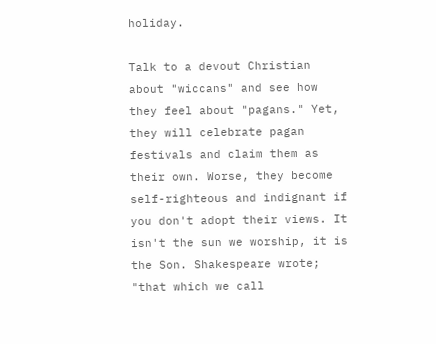holiday.

Talk to a devout Christian about "wiccans" and see how they feel about "pagans." Yet, they will celebrate pagan festivals and claim them as their own. Worse, they become self-righteous and indignant if you don't adopt their views. It isn't the sun we worship, it is the Son. Shakespeare wrote; "that which we call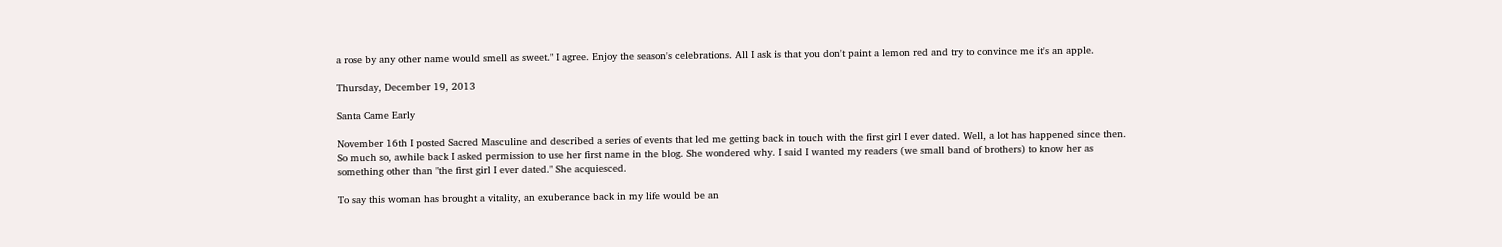a rose by any other name would smell as sweet." I agree. Enjoy the season's celebrations. All I ask is that you don't paint a lemon red and try to convince me it's an apple.

Thursday, December 19, 2013

Santa Came Early

November 16th I posted Sacred Masculine and described a series of events that led me getting back in touch with the first girl I ever dated. Well, a lot has happened since then. So much so, awhile back I asked permission to use her first name in the blog. She wondered why. I said I wanted my readers (we small band of brothers) to know her as something other than "the first girl I ever dated." She acquiesced.

To say this woman has brought a vitality, an exuberance back in my life would be an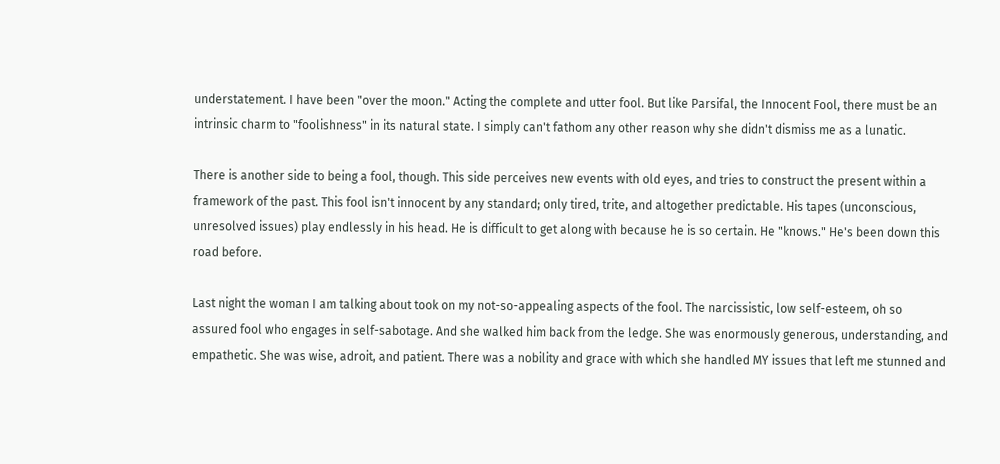understatement. I have been "over the moon." Acting the complete and utter fool. But like Parsifal, the Innocent Fool, there must be an intrinsic charm to "foolishness" in its natural state. I simply can't fathom any other reason why she didn't dismiss me as a lunatic.

There is another side to being a fool, though. This side perceives new events with old eyes, and tries to construct the present within a framework of the past. This fool isn't innocent by any standard; only tired, trite, and altogether predictable. His tapes (unconscious, unresolved issues) play endlessly in his head. He is difficult to get along with because he is so certain. He "knows." He's been down this road before.

Last night the woman I am talking about took on my not-so-appealing aspects of the fool. The narcissistic, low self-esteem, oh so assured fool who engages in self-sabotage. And she walked him back from the ledge. She was enormously generous, understanding, and empathetic. She was wise, adroit, and patient. There was a nobility and grace with which she handled MY issues that left me stunned and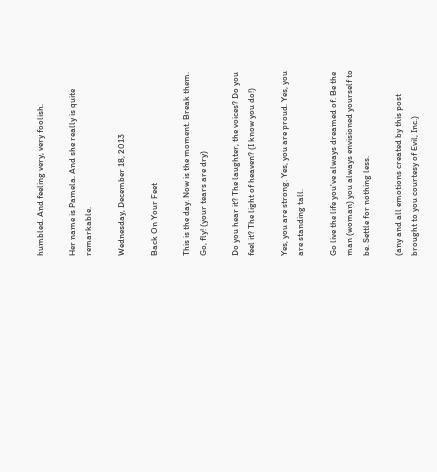humbled. And feeling very, very foolish.

Her name is Pamela. And she really is quite remarkable.

Wednesday, December 18, 2013

Back On Your Feet

This is the day. Now is the moment. Break them. Go, fly! (your tears are dry)

Do you hear it? The laughter, the voices? Do you feel it? The light of heaven? (I know you do!)

Yes, you are strong. Yes, you are proud. Yes, you are standing tall.

Go live the life you've always dreamed of. Be the man (woman) you always envisioned yourself to be. Settle for nothing less.

(any and all emotions created by this post brought to you courtesy of Evil, Inc.)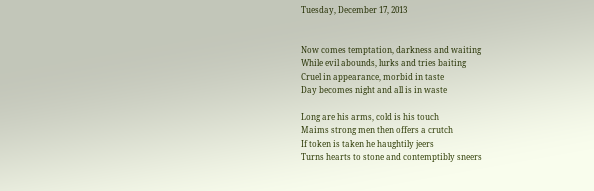Tuesday, December 17, 2013


Now comes temptation, darkness and waiting
While evil abounds, lurks and tries baiting
Cruel in appearance, morbid in taste
Day becomes night and all is in waste

Long are his arms, cold is his touch
Maims strong men then offers a crutch
If token is taken he haughtily jeers
Turns hearts to stone and contemptibly sneers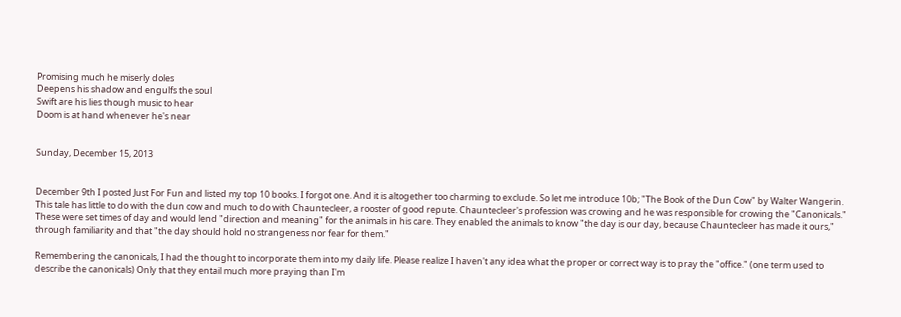Promising much he miserly doles
Deepens his shadow and engulfs the soul
Swift are his lies though music to hear
Doom is at hand whenever he's near


Sunday, December 15, 2013


December 9th I posted Just For Fun and listed my top 10 books. I forgot one. And it is altogether too charming to exclude. So let me introduce 10b; "The Book of the Dun Cow" by Walter Wangerin. This tale has little to do with the dun cow and much to do with Chauntecleer, a rooster of good repute. Chauntecleer's profession was crowing and he was responsible for crowing the "Canonicals." These were set times of day and would lend "direction and meaning" for the animals in his care. They enabled the animals to know "the day is our day, because Chauntecleer has made it ours," through familiarity and that "the day should hold no strangeness nor fear for them."

Remembering the canonicals, I had the thought to incorporate them into my daily life. Please realize I haven't any idea what the proper or correct way is to pray the "office." (one term used to describe the canonicals) Only that they entail much more praying than I'm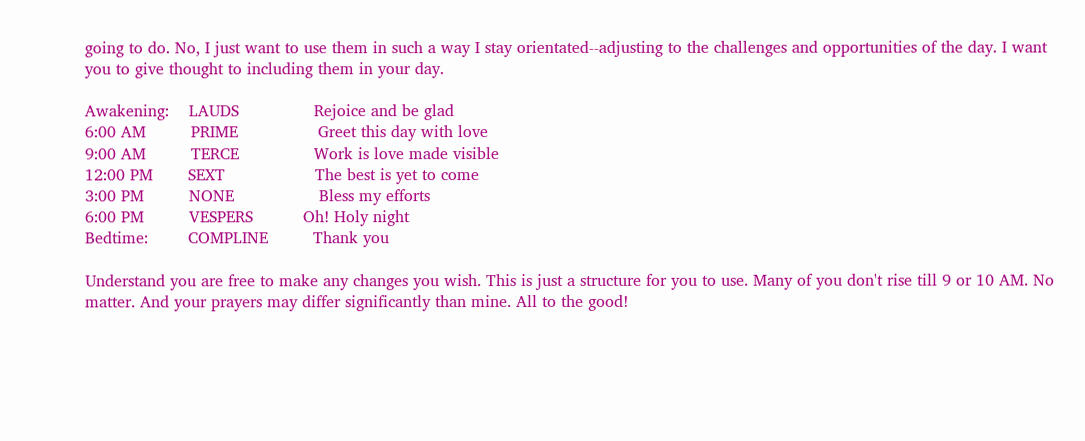going to do. No, I just want to use them in such a way I stay orientated--adjusting to the challenges and opportunities of the day. I want you to give thought to including them in your day.

Awakening:    LAUDS               Rejoice and be glad
6:00 AM         PRIME                Greet this day with love
9:00 AM         TERCE               Work is love made visible
12:00 PM       SEXT                  The best is yet to come
3:00 PM         NONE                 Bless my efforts
6:00 PM         VESPERS          Oh! Holy night
Bedtime:        COMPLINE         Thank you

Understand you are free to make any changes you wish. This is just a structure for you to use. Many of you don't rise till 9 or 10 AM. No matter. And your prayers may differ significantly than mine. All to the good!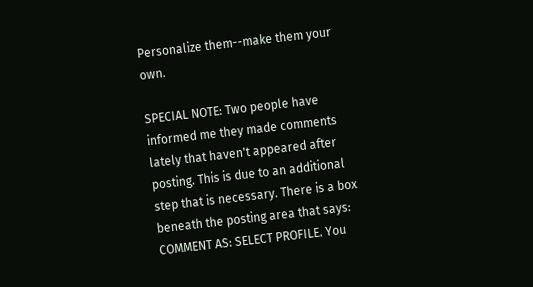Personalize them--make them your own.

SPECIAL NOTE: Two people have informed me they made comments lately that haven't appeared after posting. This is due to an additional step that is necessary. There is a box beneath the posting area that says: COMMENT AS: SELECT PROFILE. You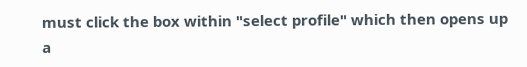must click the box within "select profile" which then opens up a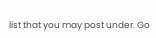list that you may post under. Go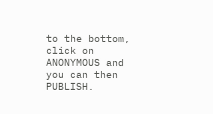to the bottom, click on ANONYMOUS and you can then PUBLISH.